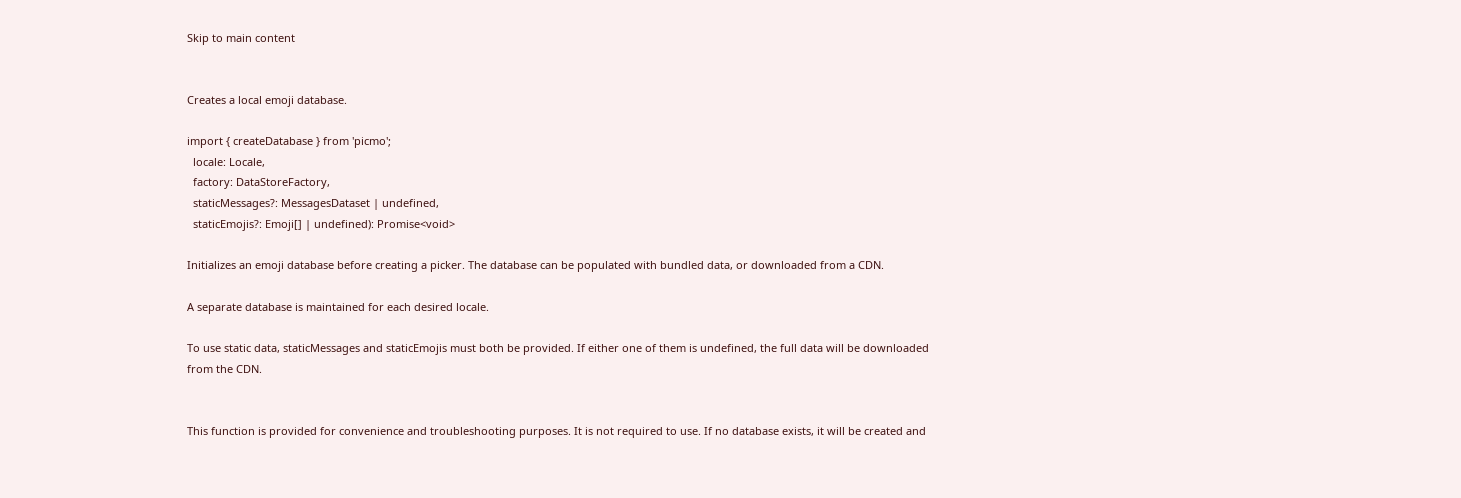Skip to main content


Creates a local emoji database.

import { createDatabase } from 'picmo';
  locale: Locale,
  factory: DataStoreFactory,
  staticMessages?: MessagesDataset | undefined,
  staticEmojis?: Emoji[] | undefined): Promise<void>

Initializes an emoji database before creating a picker. The database can be populated with bundled data, or downloaded from a CDN.

A separate database is maintained for each desired locale.

To use static data, staticMessages and staticEmojis must both be provided. If either one of them is undefined, the full data will be downloaded from the CDN.


This function is provided for convenience and troubleshooting purposes. It is not required to use. If no database exists, it will be created and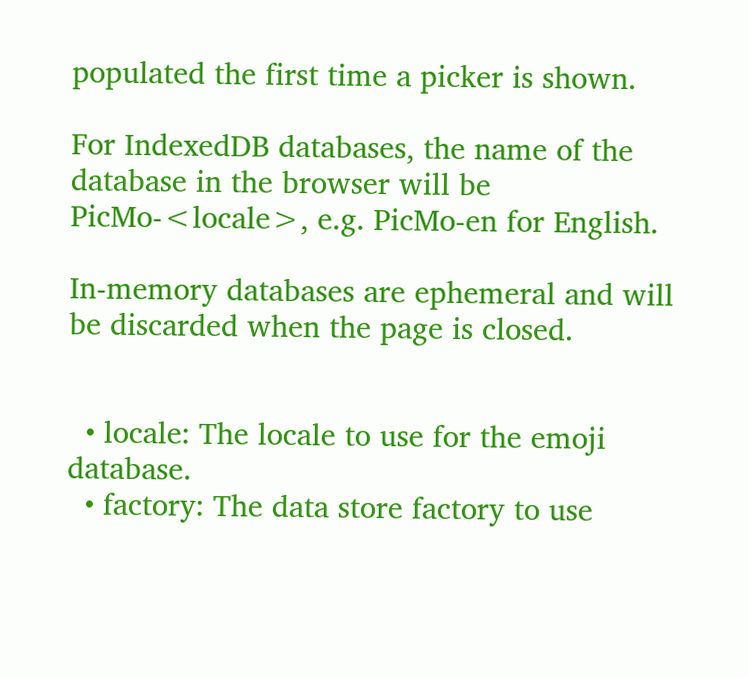populated the first time a picker is shown.

For IndexedDB databases, the name of the database in the browser will be PicMo-<locale>, e.g. PicMo-en for English.

In-memory databases are ephemeral and will be discarded when the page is closed.


  • locale: The locale to use for the emoji database.
  • factory: The data store factory to use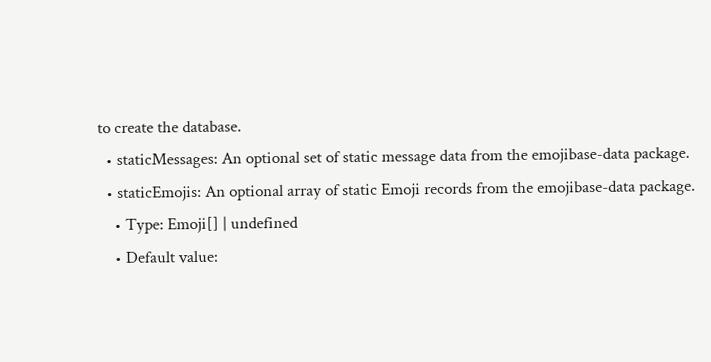to create the database.
  • staticMessages: An optional set of static message data from the emojibase-data package.
  • staticEmojis: An optional array of static Emoji records from the emojibase-data package.
    • Type: Emoji[] | undefined
    • Default value: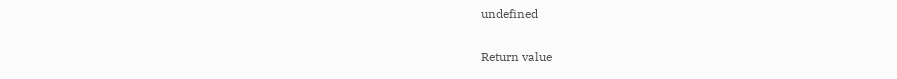undefined

Return value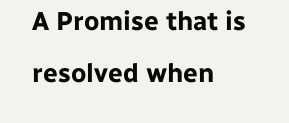A Promise that is resolved when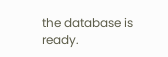the database is ready.